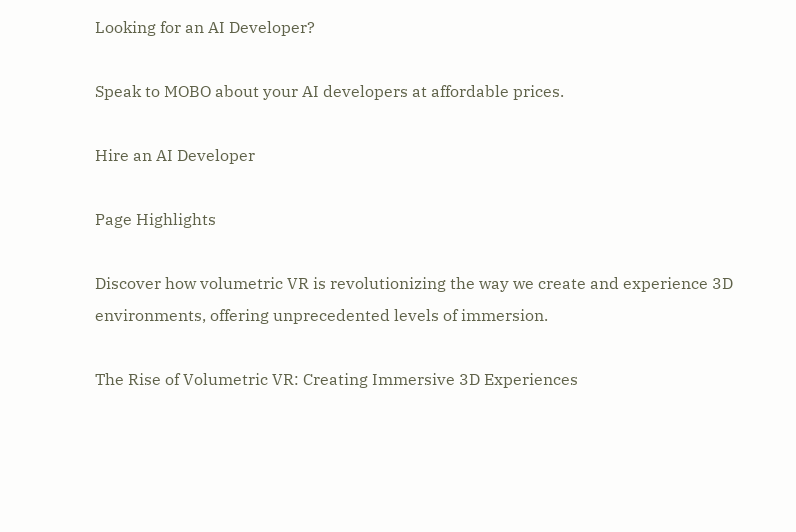Looking for an AI Developer?

Speak to MOBO about your AI developers at affordable prices.

Hire an AI Developer

Page Highlights

Discover how volumetric VR is revolutionizing the way we create and experience 3D environments, offering unprecedented levels of immersion.

The Rise of Volumetric VR: Creating Immersive 3D Experiences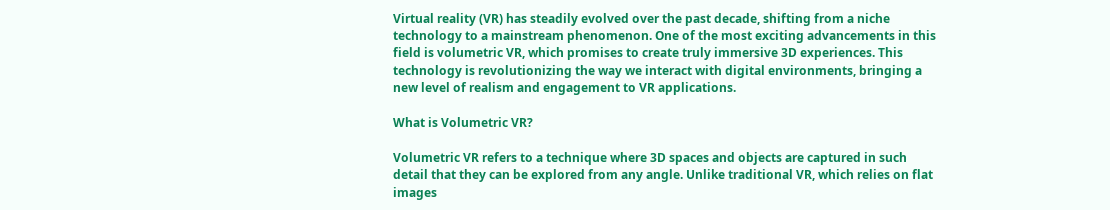Virtual reality (VR) has steadily evolved over the past decade, shifting from a niche technology to a mainstream phenomenon. One of the most exciting advancements in this field is volumetric VR, which promises to create truly immersive 3D experiences. This technology is revolutionizing the way we interact with digital environments, bringing a new level of realism and engagement to VR applications.

What is Volumetric VR?

Volumetric VR refers to a technique where 3D spaces and objects are captured in such detail that they can be explored from any angle. Unlike traditional VR, which relies on flat images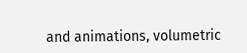and animations, volumetric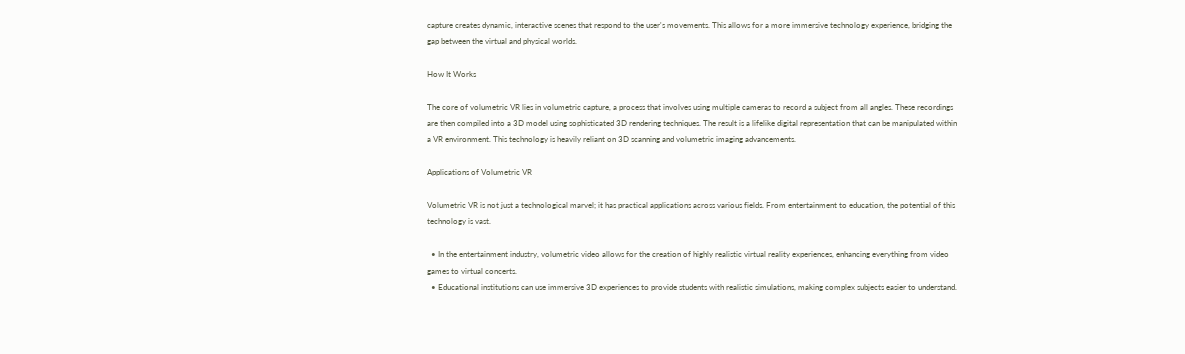capture creates dynamic, interactive scenes that respond to the user's movements. This allows for a more immersive technology experience, bridging the gap between the virtual and physical worlds.

How It Works

The core of volumetric VR lies in volumetric capture, a process that involves using multiple cameras to record a subject from all angles. These recordings are then compiled into a 3D model using sophisticated 3D rendering techniques. The result is a lifelike digital representation that can be manipulated within a VR environment. This technology is heavily reliant on 3D scanning and volumetric imaging advancements.

Applications of Volumetric VR

Volumetric VR is not just a technological marvel; it has practical applications across various fields. From entertainment to education, the potential of this technology is vast.

  • In the entertainment industry, volumetric video allows for the creation of highly realistic virtual reality experiences, enhancing everything from video games to virtual concerts.
  • Educational institutions can use immersive 3D experiences to provide students with realistic simulations, making complex subjects easier to understand.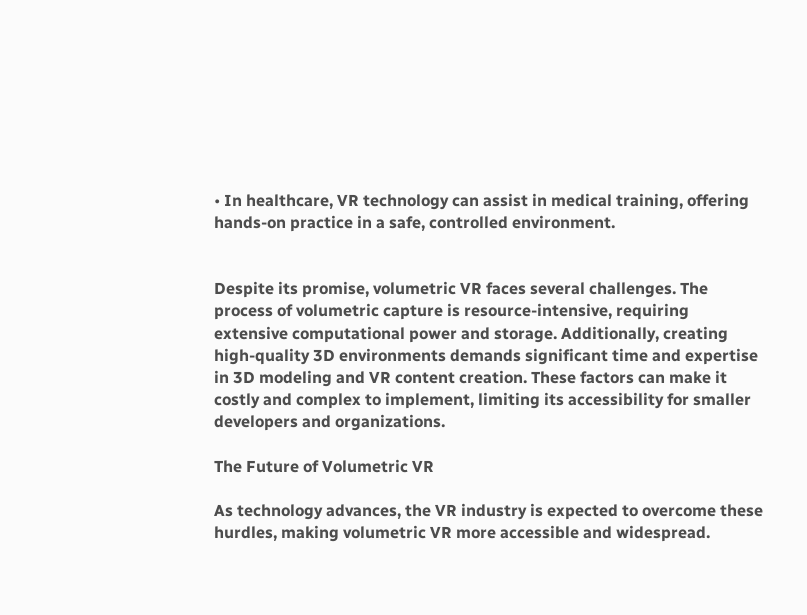• In healthcare, VR technology can assist in medical training, offering hands-on practice in a safe, controlled environment.


Despite its promise, volumetric VR faces several challenges. The process of volumetric capture is resource-intensive, requiring extensive computational power and storage. Additionally, creating high-quality 3D environments demands significant time and expertise in 3D modeling and VR content creation. These factors can make it costly and complex to implement, limiting its accessibility for smaller developers and organizations.

The Future of Volumetric VR

As technology advances, the VR industry is expected to overcome these hurdles, making volumetric VR more accessible and widespread.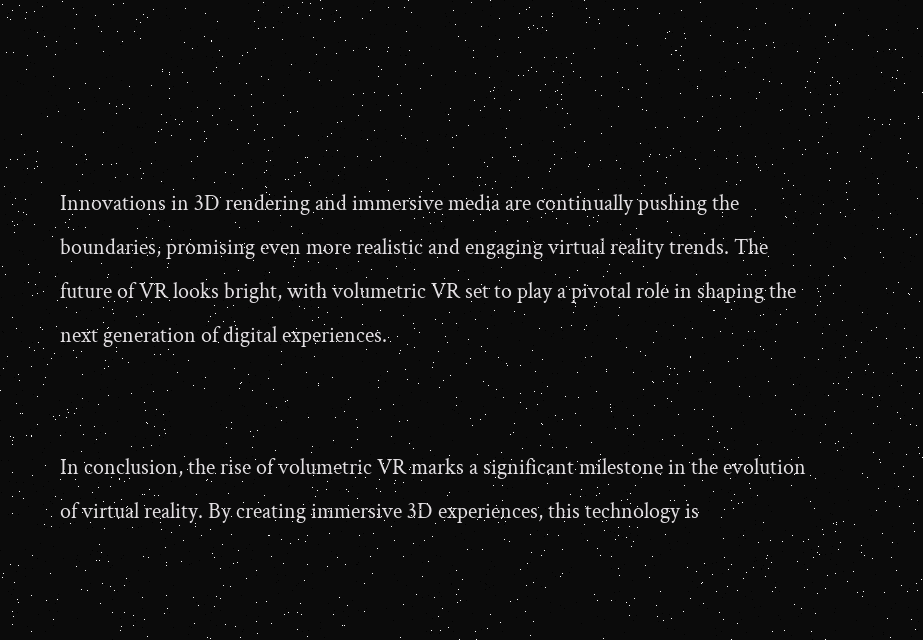Innovations in 3D rendering and immersive media are continually pushing the boundaries, promising even more realistic and engaging virtual reality trends. The future of VR looks bright, with volumetric VR set to play a pivotal role in shaping the next generation of digital experiences.


In conclusion, the rise of volumetric VR marks a significant milestone in the evolution of virtual reality. By creating immersive 3D experiences, this technology is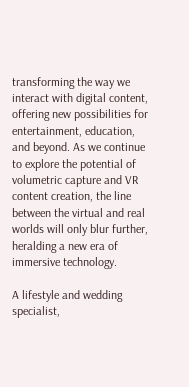transforming the way we interact with digital content, offering new possibilities for entertainment, education, and beyond. As we continue to explore the potential of volumetric capture and VR content creation, the line between the virtual and real worlds will only blur further, heralding a new era of immersive technology.

A lifestyle and wedding specialist,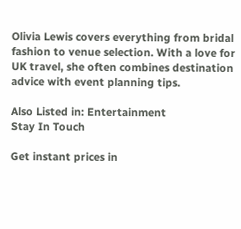Olivia Lewis covers everything from bridal fashion to venue selection. With a love for UK travel, she often combines destination advice with event planning tips.

Also Listed in: Entertainment
Stay In Touch

Get instant prices in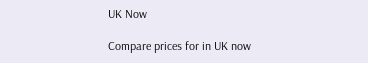UK Now

Compare prices for in UK now